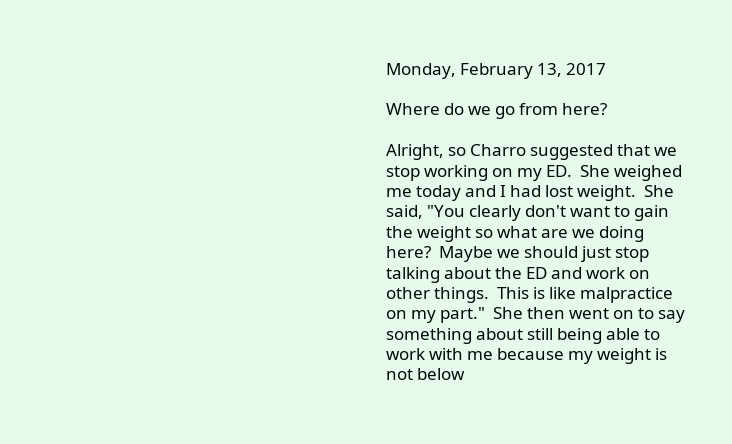Monday, February 13, 2017

Where do we go from here?

Alright, so Charro suggested that we stop working on my ED.  She weighed me today and I had lost weight.  She said, "You clearly don't want to gain the weight so what are we doing here?  Maybe we should just stop talking about the ED and work on other things.  This is like malpractice on my part."  She then went on to say something about still being able to work with me because my weight is not below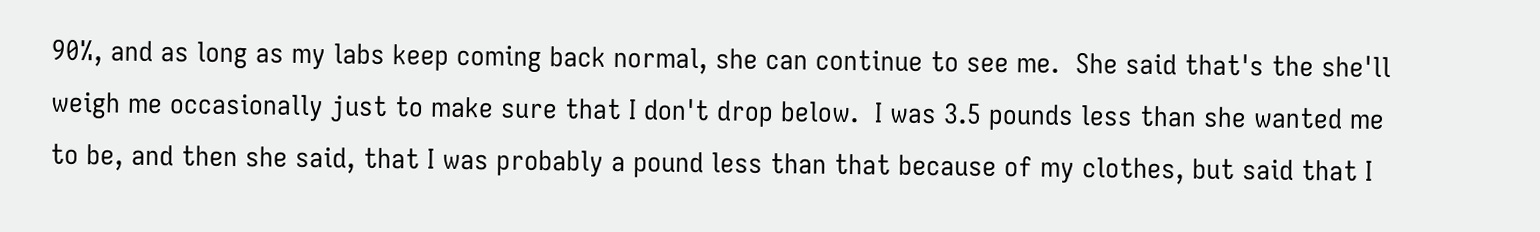90%, and as long as my labs keep coming back normal, she can continue to see me.  She said that's the she'll weigh me occasionally just to make sure that I don't drop below.  I was 3.5 pounds less than she wanted me to be, and then she said, that I was probably a pound less than that because of my clothes, but said that I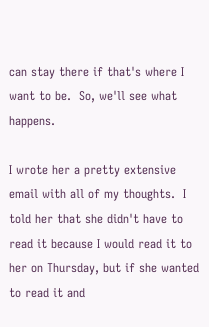can stay there if that's where I want to be.  So, we'll see what happens.

I wrote her a pretty extensive email with all of my thoughts.  I told her that she didn't have to read it because I would read it to her on Thursday, but if she wanted to read it and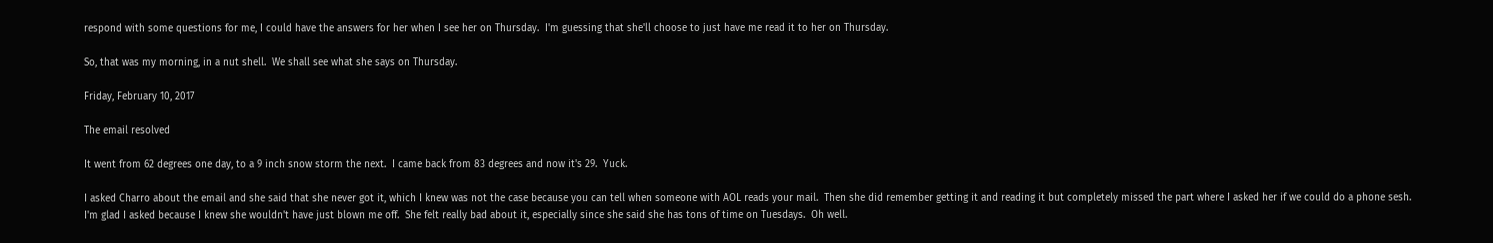respond with some questions for me, I could have the answers for her when I see her on Thursday.  I'm guessing that she'll choose to just have me read it to her on Thursday.

So, that was my morning, in a nut shell.  We shall see what she says on Thursday.

Friday, February 10, 2017

The email resolved

It went from 62 degrees one day, to a 9 inch snow storm the next.  I came back from 83 degrees and now it's 29.  Yuck.

I asked Charro about the email and she said that she never got it, which I knew was not the case because you can tell when someone with AOL reads your mail.  Then she did remember getting it and reading it but completely missed the part where I asked her if we could do a phone sesh.  I'm glad I asked because I knew she wouldn't have just blown me off.  She felt really bad about it, especially since she said she has tons of time on Tuesdays.  Oh well.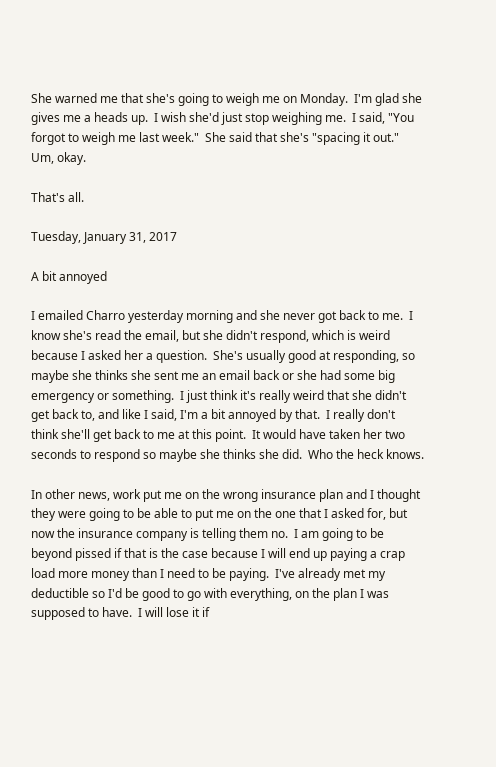She warned me that she's going to weigh me on Monday.  I'm glad she gives me a heads up.  I wish she'd just stop weighing me.  I said, "You forgot to weigh me last week."  She said that she's "spacing it out."  Um, okay.

That's all.

Tuesday, January 31, 2017

A bit annoyed

I emailed Charro yesterday morning and she never got back to me.  I know she's read the email, but she didn't respond, which is weird because I asked her a question.  She's usually good at responding, so maybe she thinks she sent me an email back or she had some big emergency or something.  I just think it's really weird that she didn't get back to, and like I said, I'm a bit annoyed by that.  I really don't think she'll get back to me at this point.  It would have taken her two seconds to respond so maybe she thinks she did.  Who the heck knows.

In other news, work put me on the wrong insurance plan and I thought they were going to be able to put me on the one that I asked for, but now the insurance company is telling them no.  I am going to be beyond pissed if that is the case because I will end up paying a crap load more money than I need to be paying.  I've already met my deductible so I'd be good to go with everything, on the plan I was supposed to have.  I will lose it if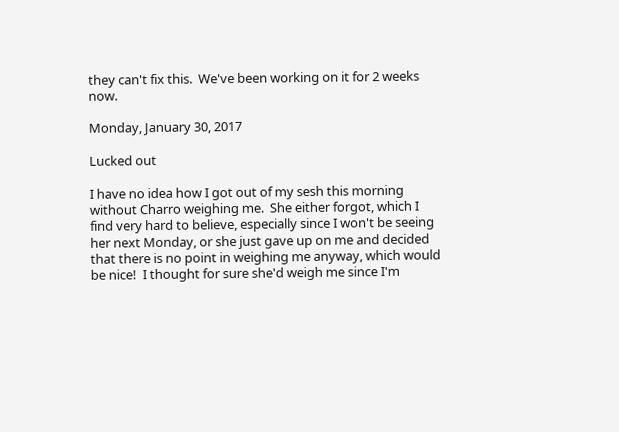they can't fix this.  We've been working on it for 2 weeks now.

Monday, January 30, 2017

Lucked out

I have no idea how I got out of my sesh this morning without Charro weighing me.  She either forgot, which I find very hard to believe, especially since I won't be seeing her next Monday, or she just gave up on me and decided that there is no point in weighing me anyway, which would be nice!  I thought for sure she'd weigh me since I'm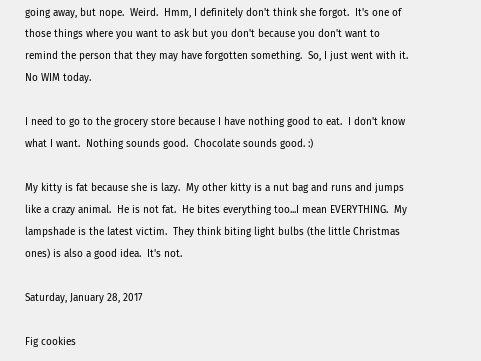going away, but nope.  Weird.  Hmm, I definitely don't think she forgot.  It's one of those things where you want to ask but you don't because you don't want to remind the person that they may have forgotten something.  So, I just went with it.  No WIM today.

I need to go to the grocery store because I have nothing good to eat.  I don't know what I want.  Nothing sounds good.  Chocolate sounds good. :)

My kitty is fat because she is lazy.  My other kitty is a nut bag and runs and jumps like a crazy animal.  He is not fat.  He bites everything too...I mean EVERYTHING.  My lampshade is the latest victim.  They think biting light bulbs (the little Christmas ones) is also a good idea.  It's not.

Saturday, January 28, 2017

Fig cookies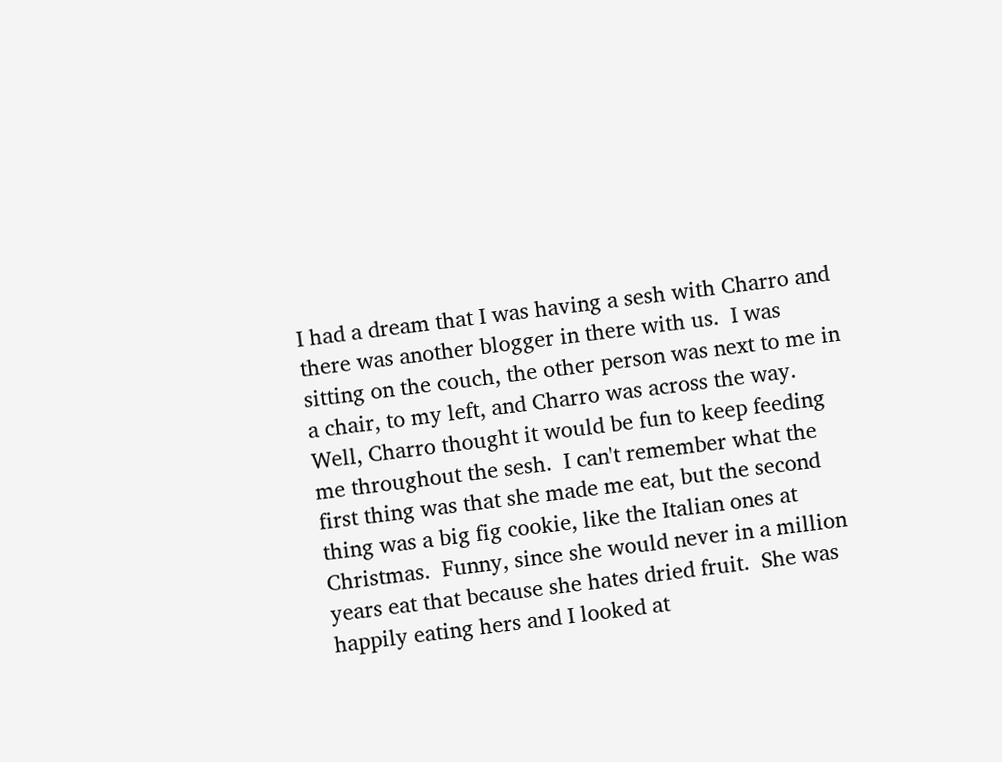I had a dream that I was having a sesh with Charro and there was another blogger in there with us.  I was sitting on the couch, the other person was next to me in a chair, to my left, and Charro was across the way.  Well, Charro thought it would be fun to keep feeding me throughout the sesh.  I can't remember what the first thing was that she made me eat, but the second thing was a big fig cookie, like the Italian ones at Christmas.  Funny, since she would never in a million years eat that because she hates dried fruit.  She was happily eating hers and I looked at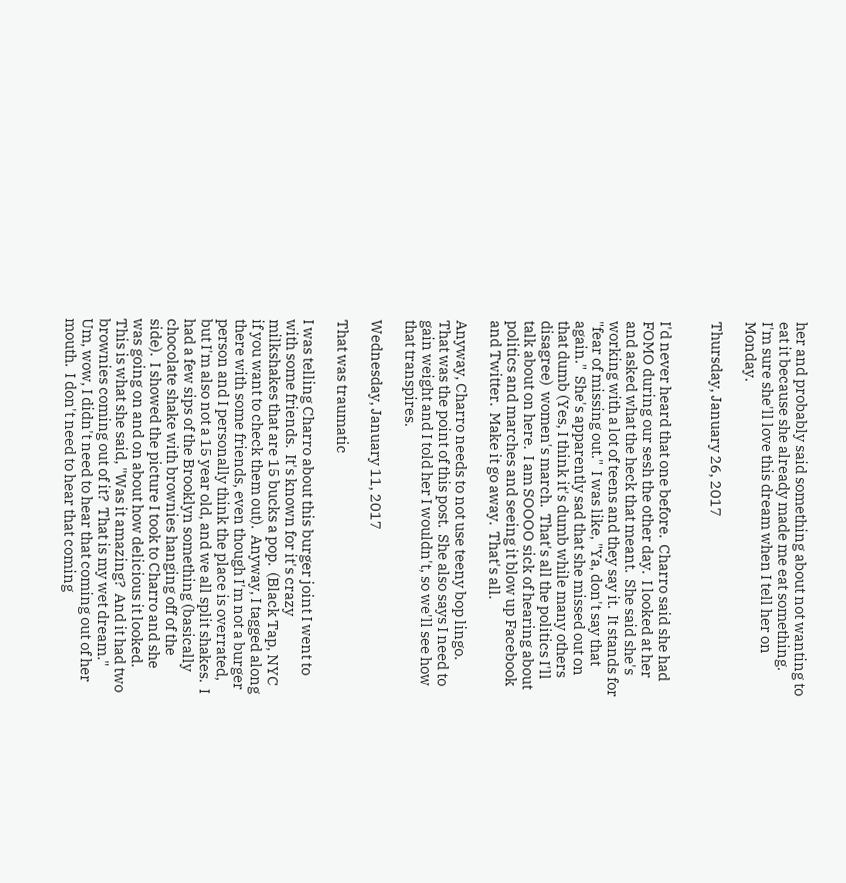her and probably said something about not wanting to eat it because she already made me eat something.  I'm sure she'll love this dream when I tell her on Monday.

Thursday, January 26, 2017


I'd never heard that one before.  Charro said she had FOMO during our sesh the other day.  I looked at her and asked what the heck that meant.  She said she's working with a lot of teens and they say it.  It stands for "fear of missing out."  I was like, "Ya, don't say that again."  She's apparently sad that she missed out on that dumb (Yes, I think it's dumb while many others disagree)  women's march.  That's all the politics I'll talk about on here.  I am SOOOO sick of hearing about politics and marches and seeing it blow up Facebook and Twitter.  Make it go away.  That's all.

Anyway, Charro needs to not use teeny bop lingo.  That was the point of this post.  She also says I need to gain weight and I told her I wouldn't, so we'll see how that transpires.

Wednesday, January 11, 2017

That was traumatic

I was telling Charro about this burger joint I went to with some friends.  It's known for it's crazy milkshakes that are 15 bucks a pop.  (Black Tap, NYC if you want to check them out).  Anyway, I tagged along there with some friends, even though I'm not a burger person and I personally think the place is overrated, but I'm also not a 15 year old, and we all split shakes.  I had a few sips of the Brooklyn something (basically chocolate shake with brownies hanging off of the side).  I showed the picture I took to Charro and she was going on and on about how delicious it looked.  This is what she said, "Was it amazing?  And it had two brownies coming out of it?  That is my wet dream."  Um, wow, I didn't need to hear that coming out of her mouth.  I don't need to hear that coming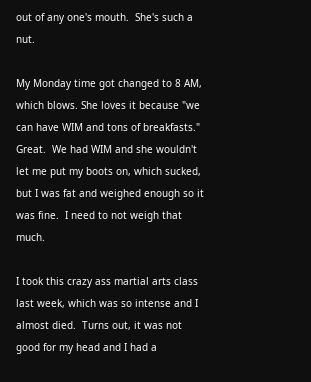out of any one's mouth.  She's such a nut.

My Monday time got changed to 8 AM, which blows. She loves it because "we can have WIM and tons of breakfasts."  Great.  We had WIM and she wouldn't let me put my boots on, which sucked, but I was fat and weighed enough so it was fine.  I need to not weigh that much.

I took this crazy ass martial arts class last week, which was so intense and I almost died.  Turns out, it was not good for my head and I had a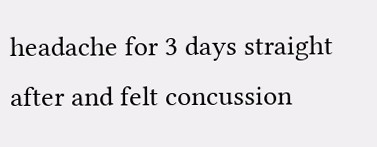headache for 3 days straight after and felt concussion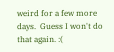weird for a few more days.  Guess I won't do that again. :(